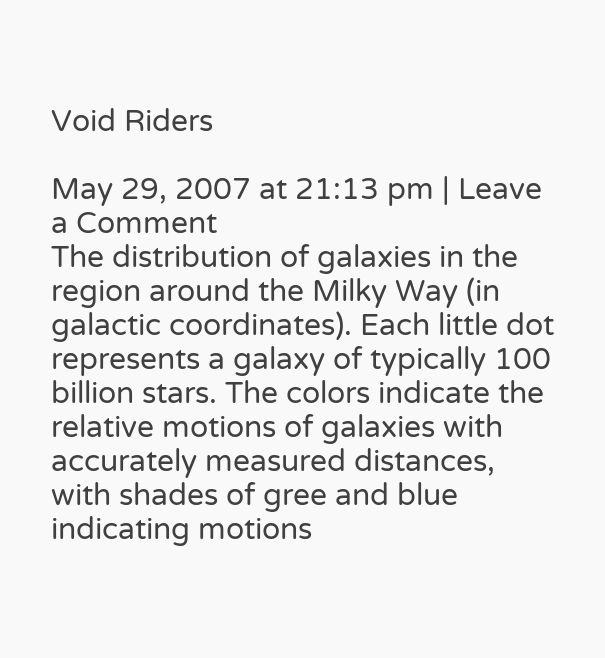Void Riders

May 29, 2007 at 21:13 pm | Leave a Comment
The distribution of galaxies in the region around the Milky Way (in galactic coordinates). Each little dot represents a galaxy of typically 100 billion stars. The colors indicate the relative motions of galaxies with accurately measured distances, with shades of gree and blue indicating motions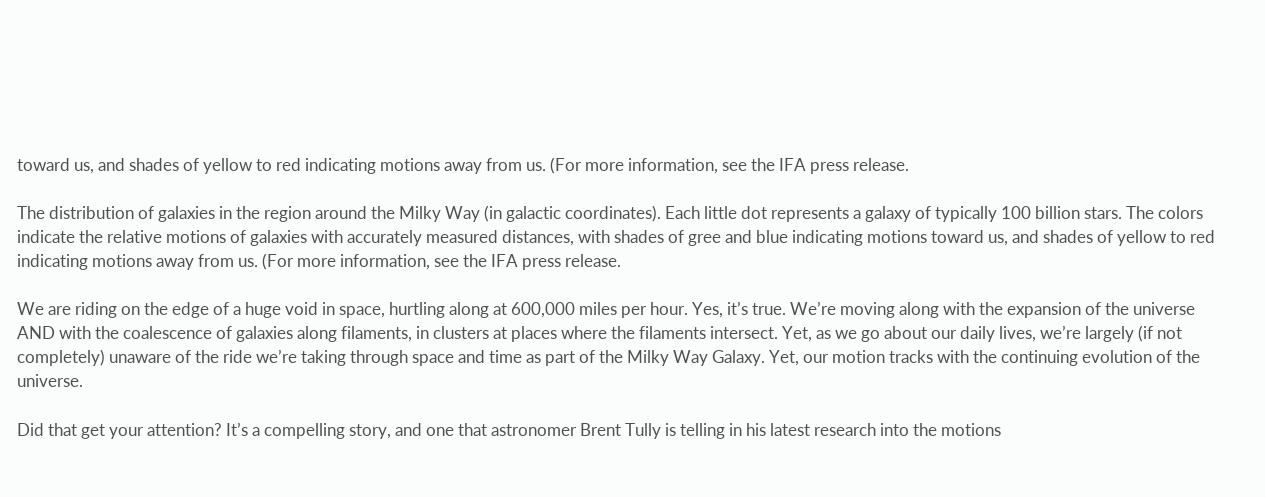toward us, and shades of yellow to red indicating motions away from us. (For more information, see the IFA press release.

The distribution of galaxies in the region around the Milky Way (in galactic coordinates). Each little dot represents a galaxy of typically 100 billion stars. The colors indicate the relative motions of galaxies with accurately measured distances, with shades of gree and blue indicating motions toward us, and shades of yellow to red indicating motions away from us. (For more information, see the IFA press release.

We are riding on the edge of a huge void in space, hurtling along at 600,000 miles per hour. Yes, it’s true. We’re moving along with the expansion of the universe AND with the coalescence of galaxies along filaments, in clusters at places where the filaments intersect. Yet, as we go about our daily lives, we’re largely (if not completely) unaware of the ride we’re taking through space and time as part of the Milky Way Galaxy. Yet, our motion tracks with the continuing evolution of the universe.

Did that get your attention? It’s a compelling story, and one that astronomer Brent Tully is telling in his latest research into the motions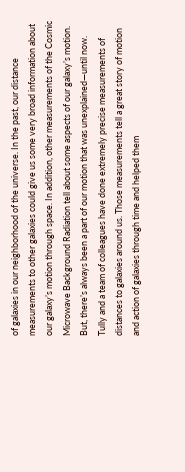of galaxies in our neighborhood of the universe. In the past, our distance measurements to other galaxies could give us some very broad information about our galaxy’s motion through space. In addition, other measurements of the Cosmic Microwave Background Radiation tell about some aspects of our galaxy’s motion. But, there’s always been a part of our motion that was unexplained—until now. Tully and a team of colleagues have done extremely precise measurements of distances to galaxies around us. Those measurements tell a great story of motion and action of galaxies through time and helped them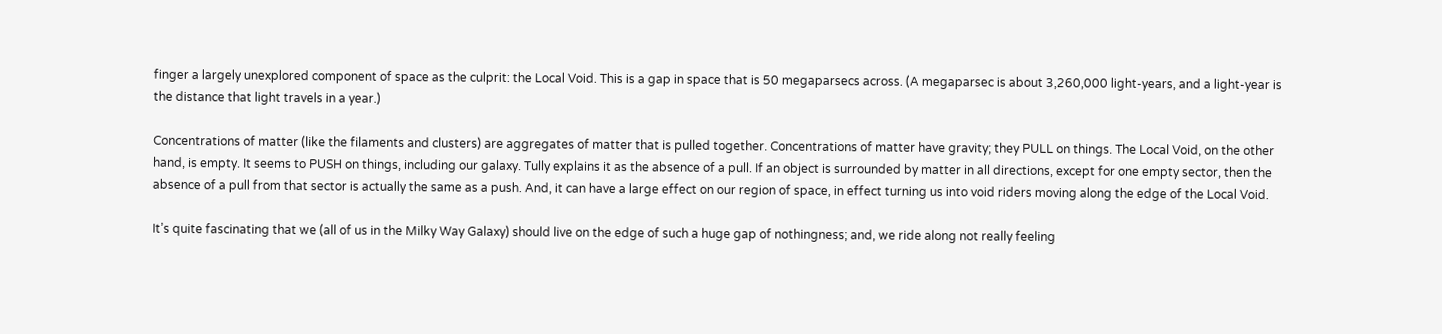finger a largely unexplored component of space as the culprit: the Local Void. This is a gap in space that is 50 megaparsecs across. (A megaparsec is about 3,260,000 light-years, and a light-year is the distance that light travels in a year.)

Concentrations of matter (like the filaments and clusters) are aggregates of matter that is pulled together. Concentrations of matter have gravity; they PULL on things. The Local Void, on the other hand, is empty. It seems to PUSH on things, including our galaxy. Tully explains it as the absence of a pull. If an object is surrounded by matter in all directions, except for one empty sector, then the absence of a pull from that sector is actually the same as a push. And, it can have a large effect on our region of space, in effect turning us into void riders moving along the edge of the Local Void.

It’s quite fascinating that we (all of us in the Milky Way Galaxy) should live on the edge of such a huge gap of nothingness; and, we ride along not really feeling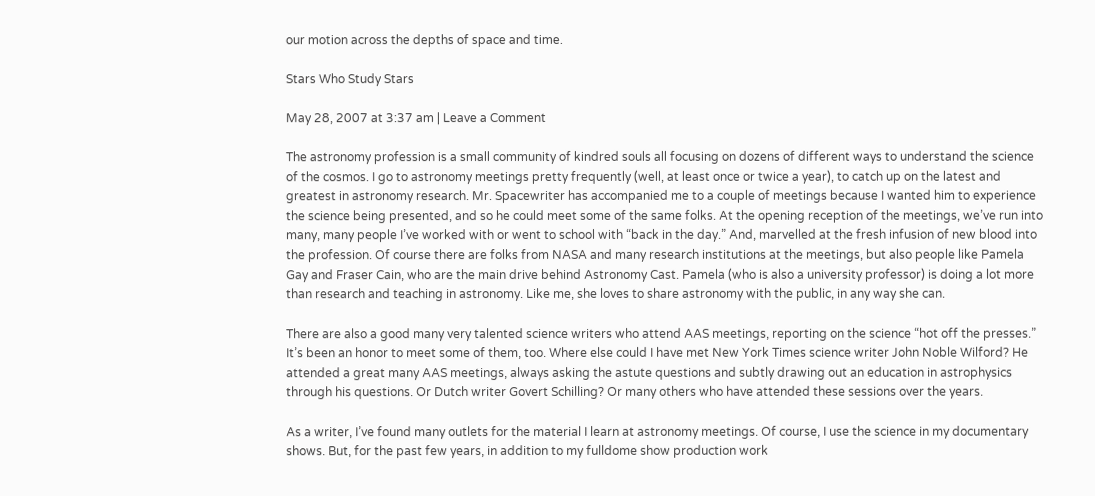our motion across the depths of space and time.

Stars Who Study Stars

May 28, 2007 at 3:37 am | Leave a Comment

The astronomy profession is a small community of kindred souls all focusing on dozens of different ways to understand the science of the cosmos. I go to astronomy meetings pretty frequently (well, at least once or twice a year), to catch up on the latest and greatest in astronomy research. Mr. Spacewriter has accompanied me to a couple of meetings because I wanted him to experience the science being presented, and so he could meet some of the same folks. At the opening reception of the meetings, we’ve run into many, many people I’ve worked with or went to school with “back in the day.” And, marvelled at the fresh infusion of new blood into the profession. Of course there are folks from NASA and many research institutions at the meetings, but also people like Pamela Gay and Fraser Cain, who are the main drive behind Astronomy Cast. Pamela (who is also a university professor) is doing a lot more than research and teaching in astronomy. Like me, she loves to share astronomy with the public, in any way she can.

There are also a good many very talented science writers who attend AAS meetings, reporting on the science “hot off the presses.” It’s been an honor to meet some of them, too. Where else could I have met New York Times science writer John Noble Wilford? He attended a great many AAS meetings, always asking the astute questions and subtly drawing out an education in astrophysics through his questions. Or Dutch writer Govert Schilling? Or many others who have attended these sessions over the years.

As a writer, I’ve found many outlets for the material I learn at astronomy meetings. Of course, I use the science in my documentary shows. But, for the past few years, in addition to my fulldome show production work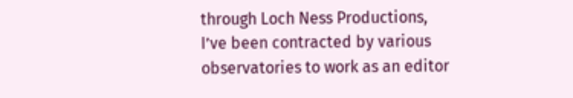through Loch Ness Productions, I’ve been contracted by various observatories to work as an editor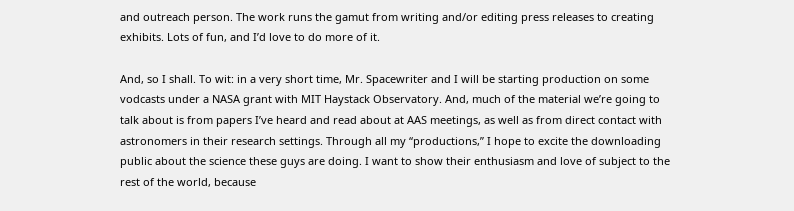and outreach person. The work runs the gamut from writing and/or editing press releases to creating exhibits. Lots of fun, and I’d love to do more of it.

And, so I shall. To wit: in a very short time, Mr. Spacewriter and I will be starting production on some vodcasts under a NASA grant with MIT Haystack Observatory. And, much of the material we’re going to talk about is from papers I’ve heard and read about at AAS meetings, as well as from direct contact with astronomers in their research settings. Through all my “productions,” I hope to excite the downloading public about the science these guys are doing. I want to show their enthusiasm and love of subject to the rest of the world, because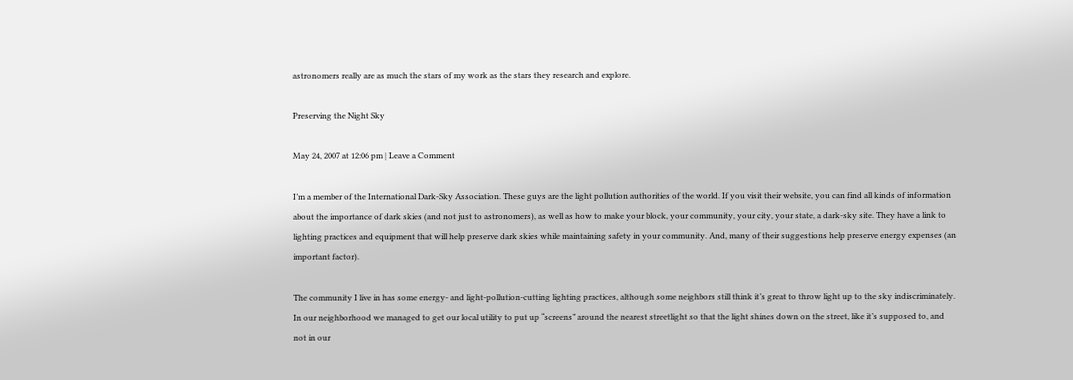astronomers really are as much the stars of my work as the stars they research and explore.

Preserving the Night Sky

May 24, 2007 at 12:06 pm | Leave a Comment

I’m a member of the International Dark-Sky Association. These guys are the light pollution authorities of the world. If you visit their website, you can find all kinds of information about the importance of dark skies (and not just to astronomers), as well as how to make your block, your community, your city, your state, a dark-sky site. They have a link to lighting practices and equipment that will help preserve dark skies while maintaining safety in your community. And, many of their suggestions help preserve energy expenses (an important factor).

The community I live in has some energy- and light-pollution-cutting lighting practices, although some neighbors still think it’s great to throw light up to the sky indiscriminately. In our neighborhood we managed to get our local utility to put up “screens” around the nearest streetlight so that the light shines down on the street, like it’s supposed to, and not in our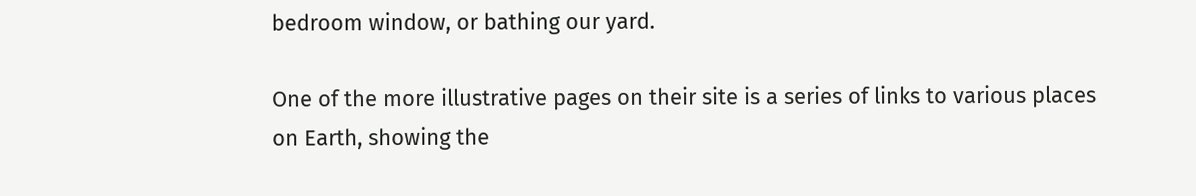bedroom window, or bathing our yard.

One of the more illustrative pages on their site is a series of links to various places on Earth, showing the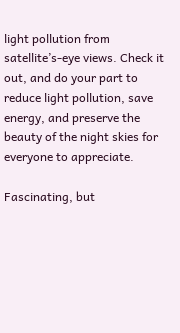light pollution from satellite’s-eye views. Check it out, and do your part to reduce light pollution, save energy, and preserve the beauty of the night skies for everyone to appreciate.

Fascinating, but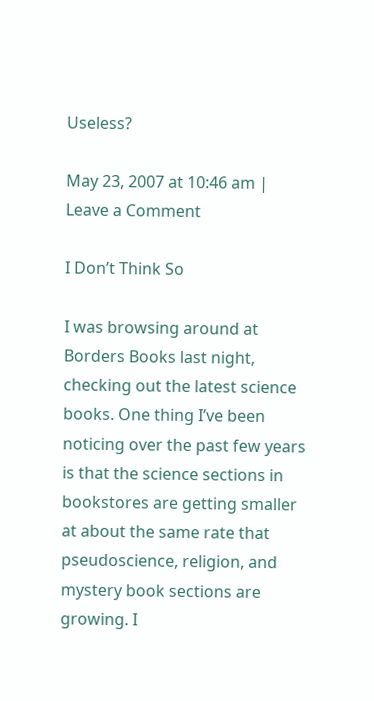Useless?

May 23, 2007 at 10:46 am | Leave a Comment

I Don’t Think So

I was browsing around at Borders Books last night, checking out the latest science books. One thing I’ve been noticing over the past few years is that the science sections in bookstores are getting smaller at about the same rate that pseudoscience, religion, and mystery book sections are growing. I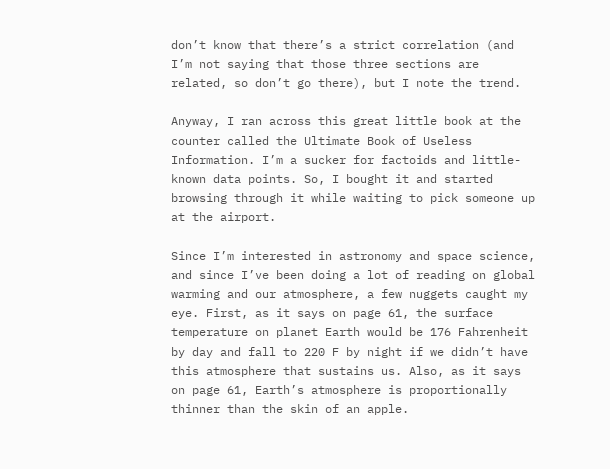don’t know that there’s a strict correlation (and I’m not saying that those three sections are related, so don’t go there), but I note the trend.

Anyway, I ran across this great little book at the counter called the Ultimate Book of Useless Information. I’m a sucker for factoids and little-known data points. So, I bought it and started browsing through it while waiting to pick someone up at the airport.

Since I’m interested in astronomy and space science, and since I’ve been doing a lot of reading on global warming and our atmosphere, a few nuggets caught my eye. First, as it says on page 61, the surface temperature on planet Earth would be 176 Fahrenheit by day and fall to 220 F by night if we didn’t have this atmosphere that sustains us. Also, as it says on page 61, Earth’s atmosphere is proportionally thinner than the skin of an apple.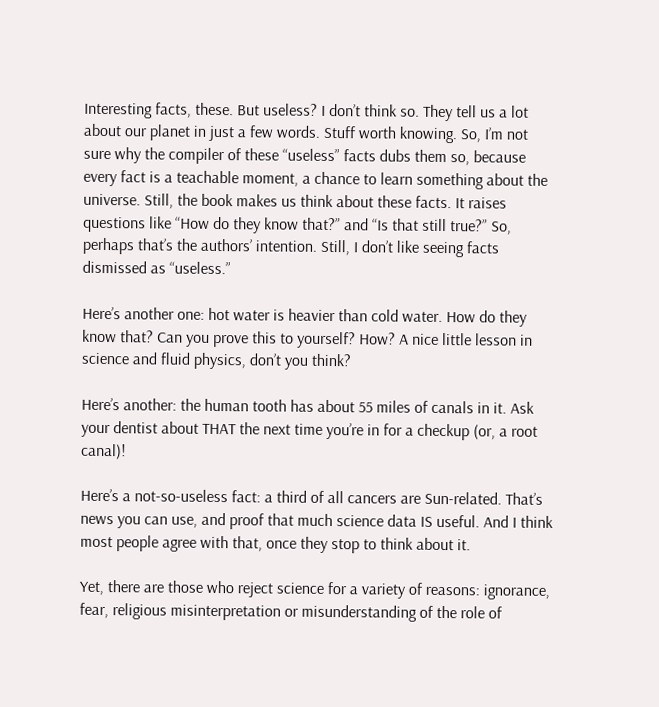Interesting facts, these. But useless? I don’t think so. They tell us a lot about our planet in just a few words. Stuff worth knowing. So, I’m not sure why the compiler of these “useless” facts dubs them so, because every fact is a teachable moment, a chance to learn something about the universe. Still, the book makes us think about these facts. It raises questions like “How do they know that?” and “Is that still true?” So, perhaps that’s the authors’ intention. Still, I don’t like seeing facts dismissed as “useless.”

Here’s another one: hot water is heavier than cold water. How do they know that? Can you prove this to yourself? How? A nice little lesson in science and fluid physics, don’t you think?

Here’s another: the human tooth has about 55 miles of canals in it. Ask your dentist about THAT the next time you’re in for a checkup (or, a root canal)!

Here’s a not-so-useless fact: a third of all cancers are Sun-related. That’s news you can use, and proof that much science data IS useful. And I think most people agree with that, once they stop to think about it.

Yet, there are those who reject science for a variety of reasons: ignorance, fear, religious misinterpretation or misunderstanding of the role of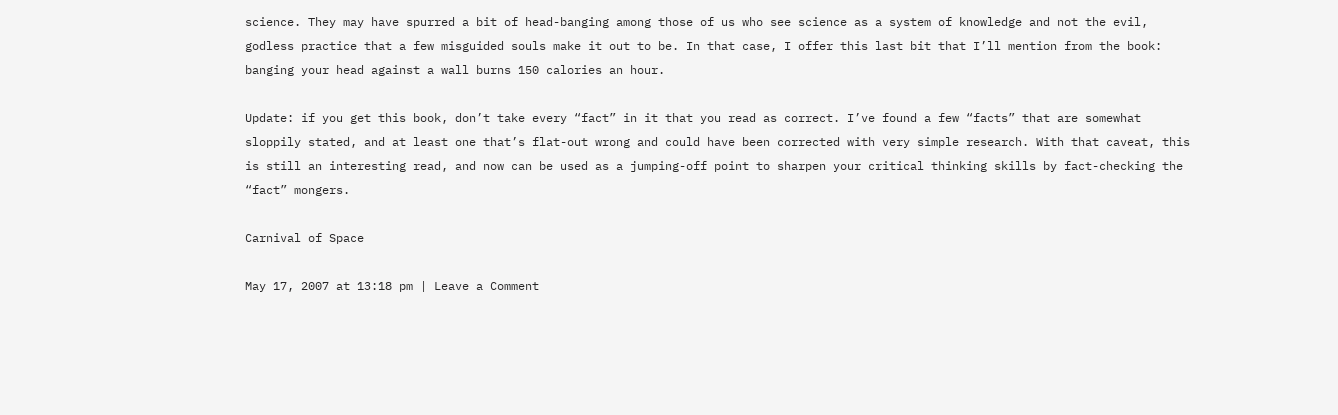science. They may have spurred a bit of head-banging among those of us who see science as a system of knowledge and not the evil, godless practice that a few misguided souls make it out to be. In that case, I offer this last bit that I’ll mention from the book: banging your head against a wall burns 150 calories an hour.

Update: if you get this book, don’t take every “fact” in it that you read as correct. I’ve found a few “facts” that are somewhat sloppily stated, and at least one that’s flat-out wrong and could have been corrected with very simple research. With that caveat, this is still an interesting read, and now can be used as a jumping-off point to sharpen your critical thinking skills by fact-checking the “fact” mongers.

Carnival of Space

May 17, 2007 at 13:18 pm | Leave a Comment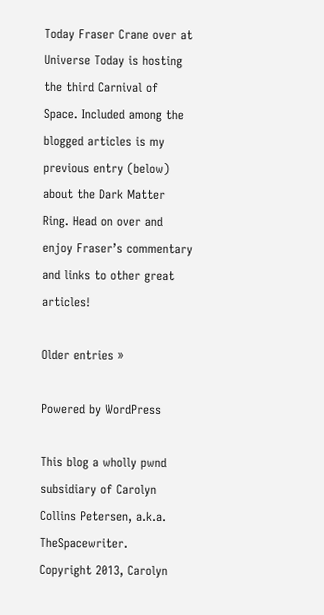Today Fraser Crane over at Universe Today is hosting the third Carnival of Space. Included among the blogged articles is my previous entry (below) about the Dark Matter Ring. Head on over and enjoy Fraser’s commentary and links to other great articles!

Older entries »

Powered by WordPress

This blog a wholly pwnd subsidiary of Carolyn Collins Petersen, a.k.a. TheSpacewriter.
Copyright 2013, Carolyn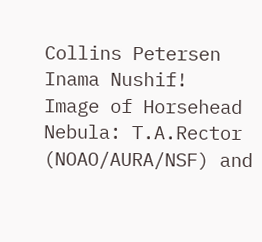Collins Petersen
Inama Nushif!
Image of Horsehead Nebula: T.A.Rector (NOAO/AURA/NSF) and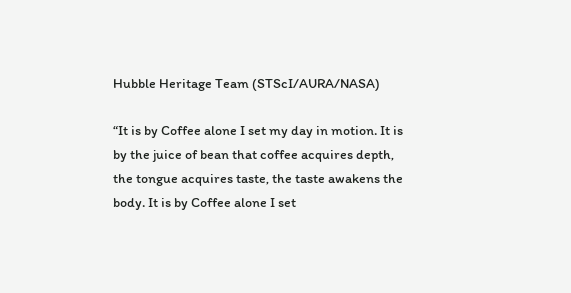Hubble Heritage Team (STScI/AURA/NASA)

“It is by Coffee alone I set my day in motion. It is by the juice of bean that coffee acquires depth, the tongue acquires taste, the taste awakens the body. It is by Coffee alone I set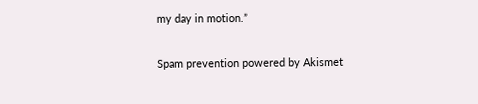my day in motion.”

Spam prevention powered by Akismet